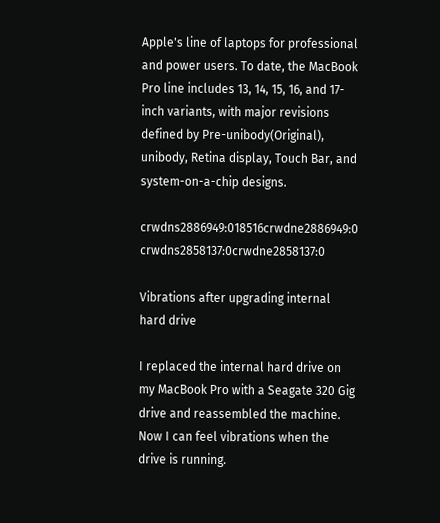Apple's line of laptops for professional and power users. To date, the MacBook Pro line includes 13, 14, 15, 16, and 17-inch variants, with major revisions defined by Pre-unibody(Original), unibody, Retina display, Touch Bar, and system-on-a-chip designs.

crwdns2886949:018516crwdne2886949:0 crwdns2858137:0crwdne2858137:0

Vibrations after upgrading internal hard drive

I replaced the internal hard drive on my MacBook Pro with a Seagate 320 Gig drive and reassembled the machine. Now I can feel vibrations when the drive is running.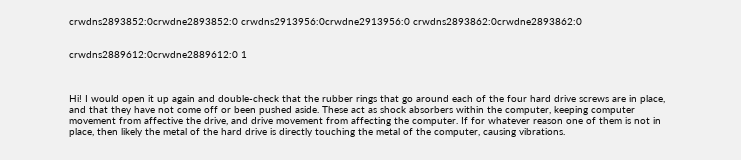crwdns2893852:0crwdne2893852:0 crwdns2913956:0crwdne2913956:0 crwdns2893862:0crwdne2893862:0


crwdns2889612:0crwdne2889612:0 1



Hi! I would open it up again and double-check that the rubber rings that go around each of the four hard drive screws are in place, and that they have not come off or been pushed aside. These act as shock absorbers within the computer, keeping computer movement from affective the drive, and drive movement from affecting the computer. If for whatever reason one of them is not in place, then likely the metal of the hard drive is directly touching the metal of the computer, causing vibrations.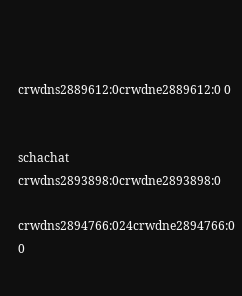crwdns2889612:0crwdne2889612:0 0


schachat crwdns2893898:0crwdne2893898:0

crwdns2894766:024crwdne2894766:0 0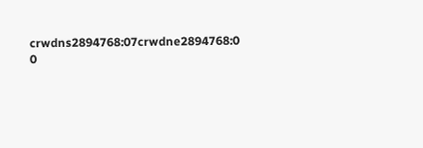crwdns2894768:07crwdne2894768:0 0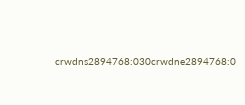crwdns2894768:030crwdne2894768:0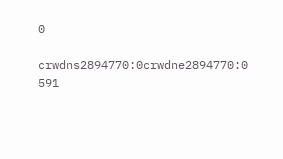0

crwdns2894770:0crwdne2894770:0 591